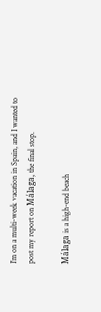I’m on a multi-week vacation in Spain, and I wanted to post my report on Málaga, the final stop.

Málaga is a high-end beach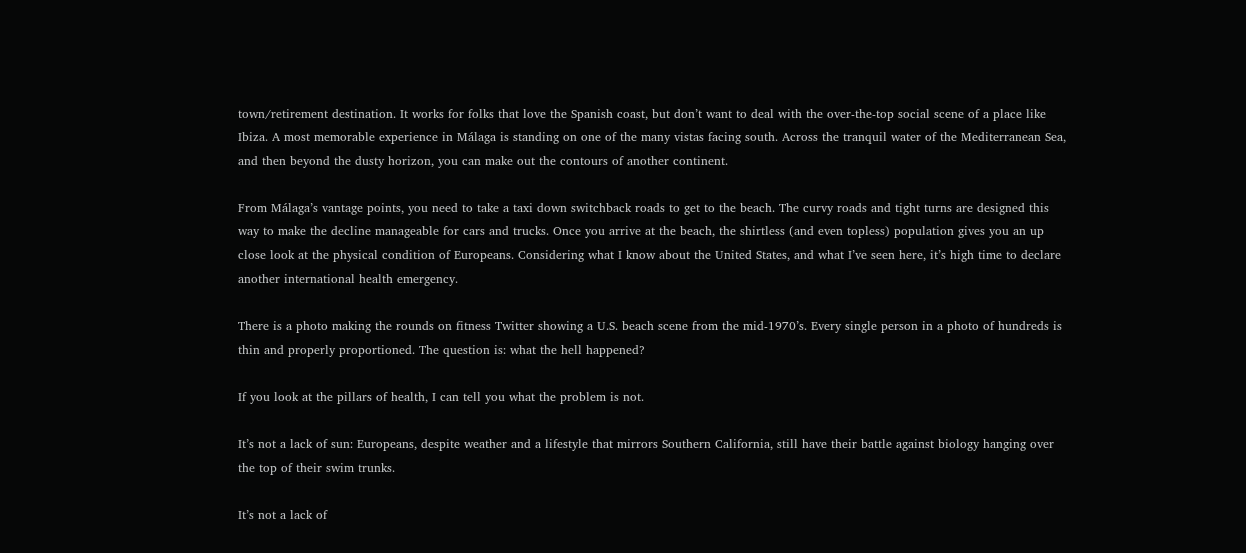town/retirement destination. It works for folks that love the Spanish coast, but don’t want to deal with the over-the-top social scene of a place like Ibiza. A most memorable experience in Málaga is standing on one of the many vistas facing south. Across the tranquil water of the Mediterranean Sea, and then beyond the dusty horizon, you can make out the contours of another continent.

From Málaga’s vantage points, you need to take a taxi down switchback roads to get to the beach. The curvy roads and tight turns are designed this way to make the decline manageable for cars and trucks. Once you arrive at the beach, the shirtless (and even topless) population gives you an up close look at the physical condition of Europeans. Considering what I know about the United States, and what I’ve seen here, it’s high time to declare another international health emergency.

There is a photo making the rounds on fitness Twitter showing a U.S. beach scene from the mid-1970’s. Every single person in a photo of hundreds is thin and properly proportioned. The question is: what the hell happened?

If you look at the pillars of health, I can tell you what the problem is not.

It’s not a lack of sun: Europeans, despite weather and a lifestyle that mirrors Southern California, still have their battle against biology hanging over the top of their swim trunks.

It’s not a lack of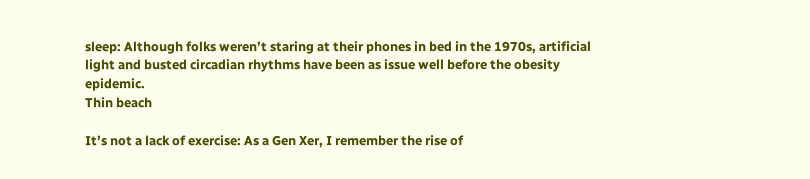sleep: Although folks weren’t staring at their phones in bed in the 1970s, artificial light and busted circadian rhythms have been as issue well before the obesity epidemic.
Thin beach

It’s not a lack of exercise: As a Gen Xer, I remember the rise of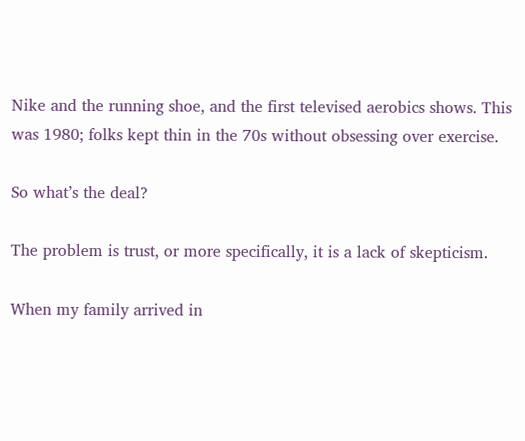Nike and the running shoe, and the first televised aerobics shows. This was 1980; folks kept thin in the 70s without obsessing over exercise.

So what’s the deal?

The problem is trust, or more specifically, it is a lack of skepticism.

When my family arrived in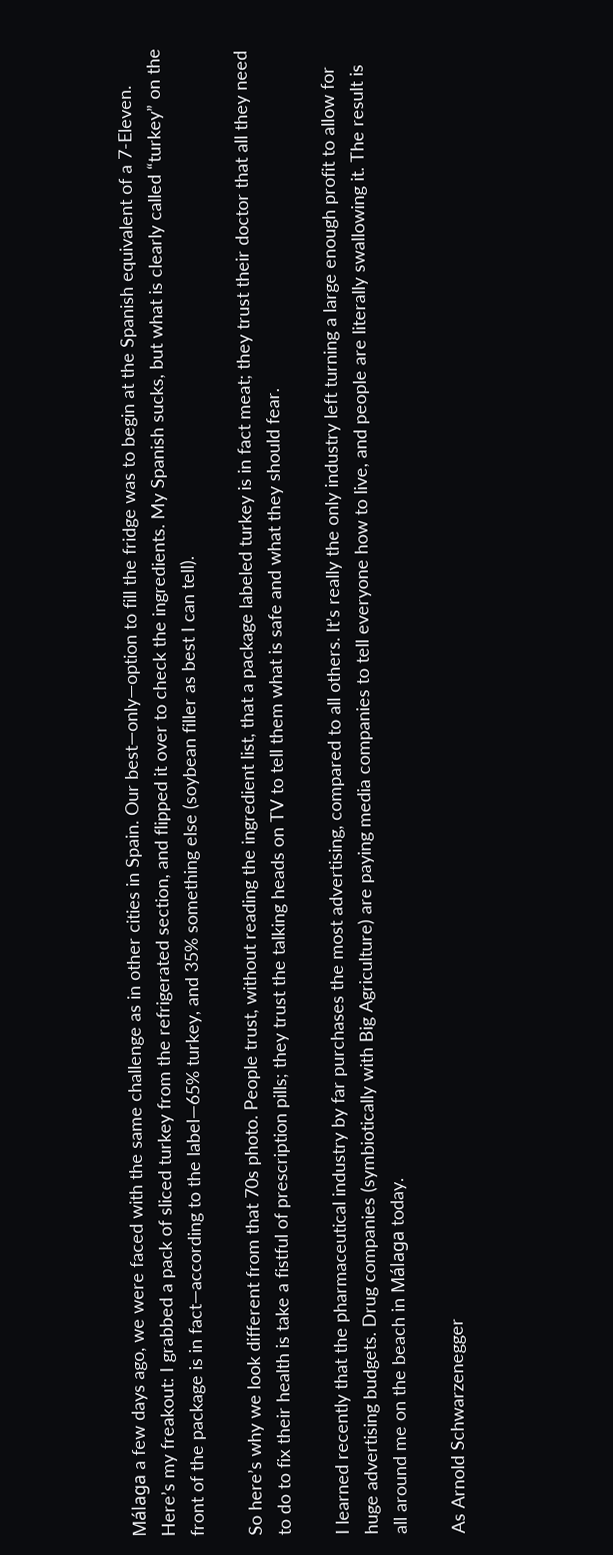Málaga a few days ago, we were faced with the same challenge as in other cities in Spain. Our best—only—option to fill the fridge was to begin at the Spanish equivalent of a 7-Eleven. Here’s my freakout: I grabbed a pack of sliced turkey from the refrigerated section, and flipped it over to check the ingredients. My Spanish sucks, but what is clearly called “turkey” on the front of the package is in fact—according to the label—65% turkey, and 35% something else (soybean filler as best I can tell).

So here’s why we look different from that 70s photo. People trust, without reading the ingredient list, that a package labeled turkey is in fact meat; they trust their doctor that all they need to do to fix their health is take a fistful of prescription pills; they trust the talking heads on TV to tell them what is safe and what they should fear.

I learned recently that the pharmaceutical industry by far purchases the most advertising, compared to all others. It’s really the only industry left turning a large enough profit to allow for huge advertising budgets. Drug companies (symbiotically with Big Agriculture) are paying media companies to tell everyone how to live, and people are literally swallowing it. The result is all around me on the beach in Málaga today.

As Arnold Schwarzenegger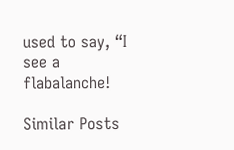used to say, “I see a flabalanche!

Similar Posts